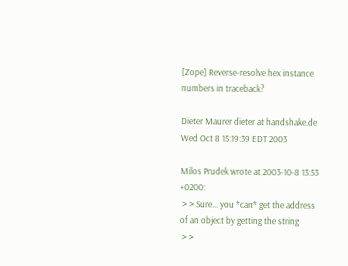[Zope] Reverse-resolve hex instance numbers in traceback?

Dieter Maurer dieter at handshake.de
Wed Oct 8 15:19:39 EDT 2003

Milos Prudek wrote at 2003-10-8 13:53 +0200:
 > > Sure... you *can* get the address of an object by getting the string
 > >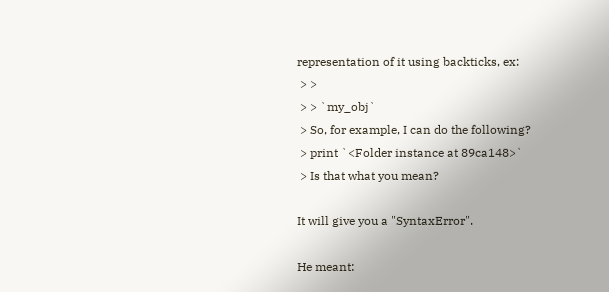representation of it using backticks, ex:
 > >
 > > `my_obj`
 > So, for example, I can do the following?
 > print `<Folder instance at 89ca148>`
 > Is that what you mean?

It will give you a "SyntaxError".

He meant: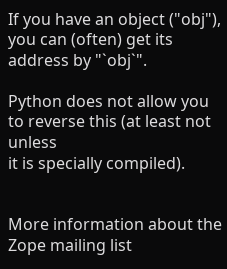If you have an object ("obj"), you can (often) get its
address by "`obj`".

Python does not allow you to reverse this (at least not unless
it is specially compiled).


More information about the Zope mailing list